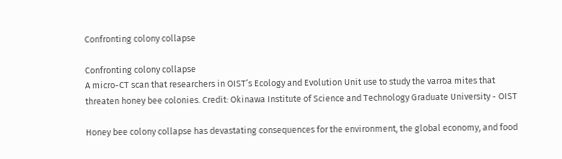Confronting colony collapse

Confronting colony collapse
A micro-CT scan that researchers in OIST’s Ecology and Evolution Unit use to study the varroa mites that threaten honey bee colonies. Credit: Okinawa Institute of Science and Technology Graduate University - OIST

Honey bee colony collapse has devastating consequences for the environment, the global economy, and food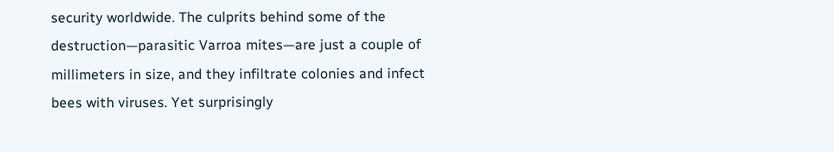security worldwide. The culprits behind some of the destruction—parasitic Varroa mites—are just a couple of millimeters in size, and they infiltrate colonies and infect bees with viruses. Yet surprisingly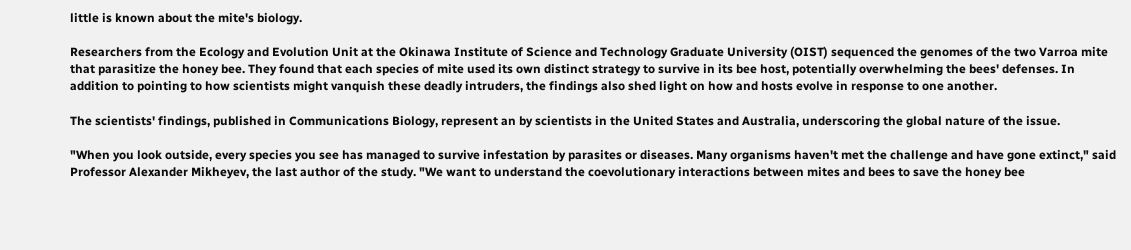little is known about the mite's biology.

Researchers from the Ecology and Evolution Unit at the Okinawa Institute of Science and Technology Graduate University (OIST) sequenced the genomes of the two Varroa mite that parasitize the honey bee. They found that each species of mite used its own distinct strategy to survive in its bee host, potentially overwhelming the bees' defenses. In addition to pointing to how scientists might vanquish these deadly intruders, the findings also shed light on how and hosts evolve in response to one another.

The scientists' findings, published in Communications Biology, represent an by scientists in the United States and Australia, underscoring the global nature of the issue.

"When you look outside, every species you see has managed to survive infestation by parasites or diseases. Many organisms haven't met the challenge and have gone extinct," said Professor Alexander Mikheyev, the last author of the study. "We want to understand the coevolutionary interactions between mites and bees to save the honey bee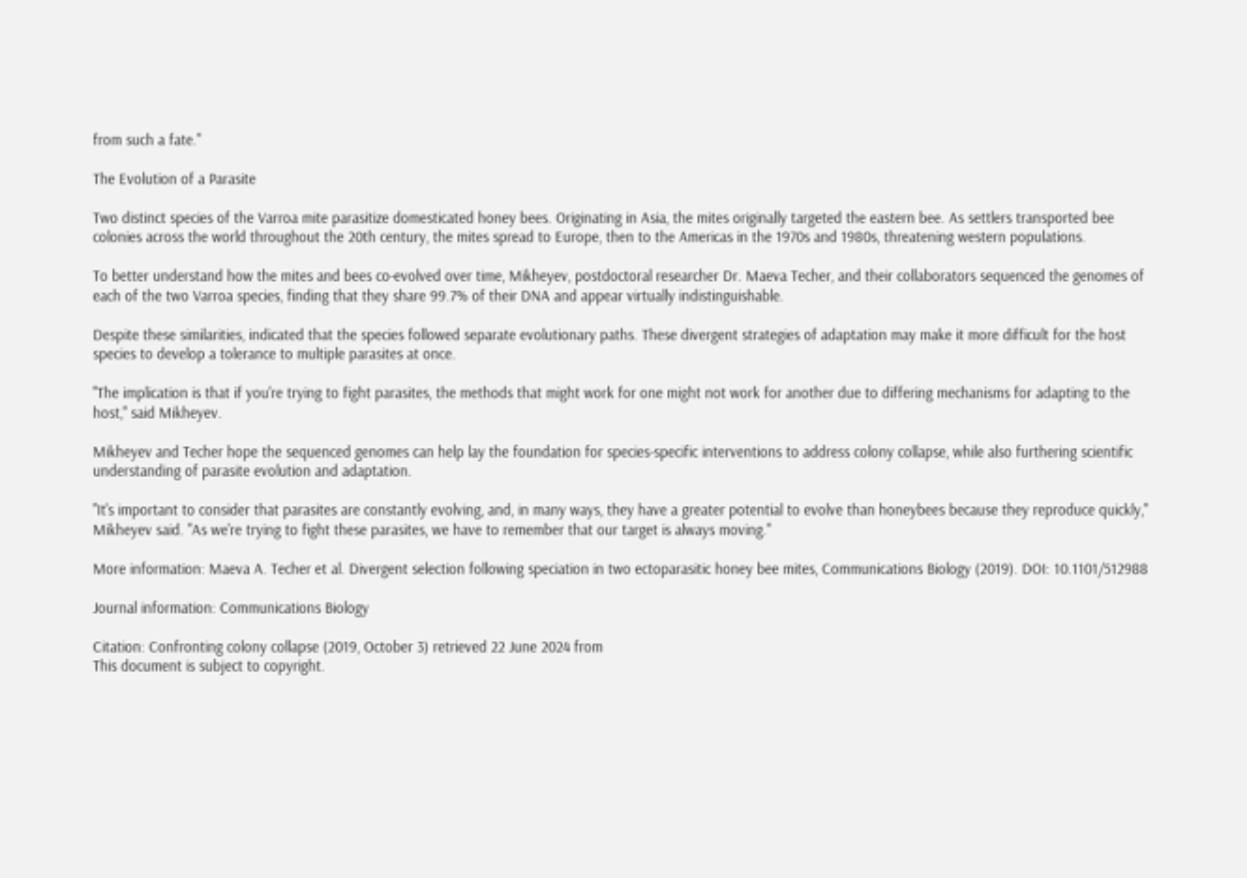from such a fate."

The Evolution of a Parasite

Two distinct species of the Varroa mite parasitize domesticated honey bees. Originating in Asia, the mites originally targeted the eastern bee. As settlers transported bee colonies across the world throughout the 20th century, the mites spread to Europe, then to the Americas in the 1970s and 1980s, threatening western populations.

To better understand how the mites and bees co-evolved over time, Mikheyev, postdoctoral researcher Dr. Maeva Techer, and their collaborators sequenced the genomes of each of the two Varroa species, finding that they share 99.7% of their DNA and appear virtually indistinguishable.

Despite these similarities, indicated that the species followed separate evolutionary paths. These divergent strategies of adaptation may make it more difficult for the host species to develop a tolerance to multiple parasites at once.

"The implication is that if you're trying to fight parasites, the methods that might work for one might not work for another due to differing mechanisms for adapting to the host," said Mikheyev.

Mikheyev and Techer hope the sequenced genomes can help lay the foundation for species-specific interventions to address colony collapse, while also furthering scientific understanding of parasite evolution and adaptation.

"It's important to consider that parasites are constantly evolving, and, in many ways, they have a greater potential to evolve than honeybees because they reproduce quickly," Mikheyev said. "As we're trying to fight these parasites, we have to remember that our target is always moving."

More information: Maeva A. Techer et al. Divergent selection following speciation in two ectoparasitic honey bee mites, Communications Biology (2019). DOI: 10.1101/512988

Journal information: Communications Biology

Citation: Confronting colony collapse (2019, October 3) retrieved 22 June 2024 from
This document is subject to copyright.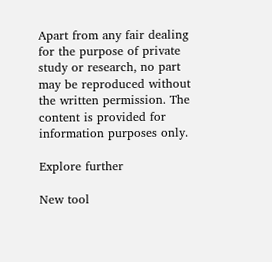Apart from any fair dealing for the purpose of private study or research, no part may be reproduced without the written permission. The content is provided for information purposes only.

Explore further

New tool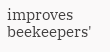improves beekeepers'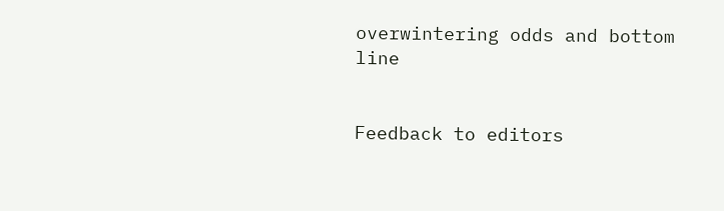overwintering odds and bottom line


Feedback to editors